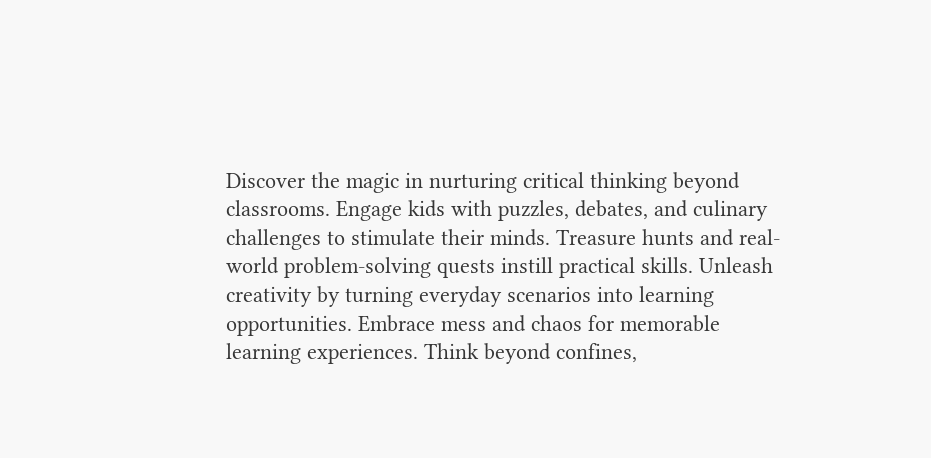Discover the magic in nurturing critical thinking beyond classrooms. Engage kids with puzzles, debates, and culinary challenges to stimulate their minds. Treasure hunts and real-world problem-solving quests instill practical skills. Unleash creativity by turning everyday scenarios into learning opportunities. Embrace mess and chaos for memorable learning experiences. Think beyond confines,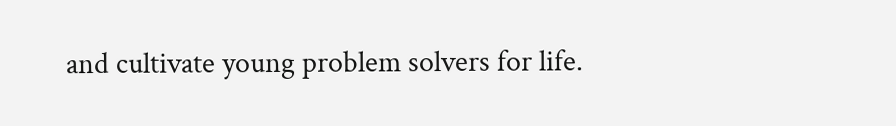and cultivate young problem solvers for life.